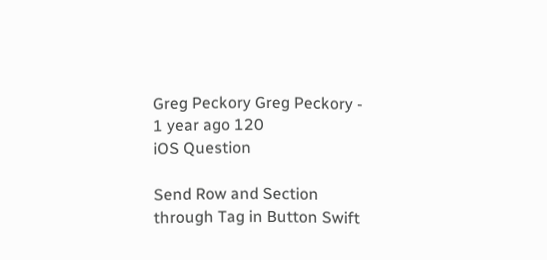Greg Peckory Greg Peckory - 1 year ago 120
iOS Question

Send Row and Section through Tag in Button Swift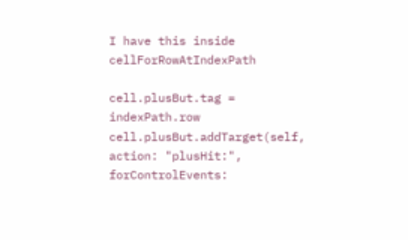I have this inside cellForRowAtIndexPath

cell.plusBut.tag = indexPath.row
cell.plusBut.addTarget(self, action: "plusHit:", forControlEvents: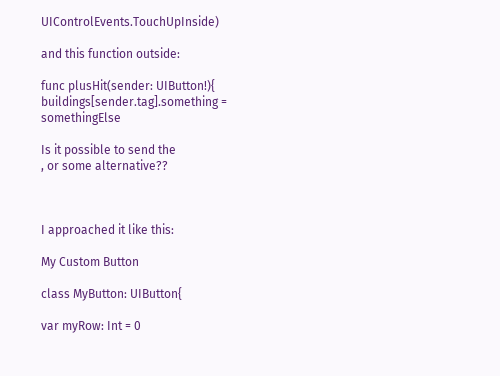UIControlEvents.TouchUpInside)

and this function outside:

func plusHit(sender: UIButton!){
buildings[sender.tag].something = somethingElse

Is it possible to send the
, or some alternative??



I approached it like this:

My Custom Button

class MyButton: UIButton{

var myRow: Int = 0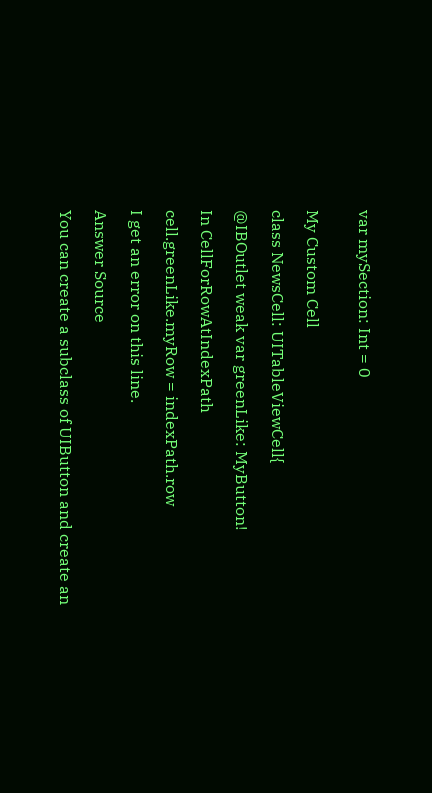var mySection: Int = 0


My Custom Cell

class NewsCell: UITableViewCell{

@IBOutlet weak var greenLike: MyButton!

In CellForRowAtIndexPath

cell.greenLike.myRow = indexPath.row

I get an error on this line.

Answer Source

You can create a subclass of UIButton and create an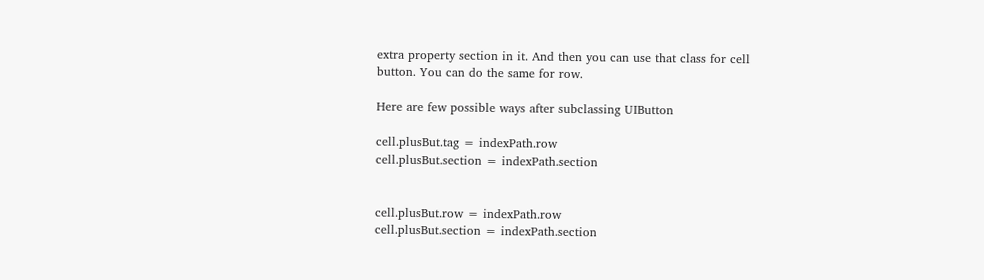extra property section in it. And then you can use that class for cell button. You can do the same for row.

Here are few possible ways after subclassing UIButton

cell.plusBut.tag = indexPath.row
cell.plusBut.section = indexPath.section


cell.plusBut.row = indexPath.row
cell.plusBut.section = indexPath.section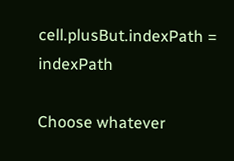cell.plusBut.indexPath = indexPath

Choose whatever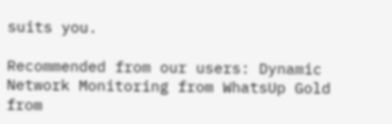suits you.

Recommended from our users: Dynamic Network Monitoring from WhatsUp Gold from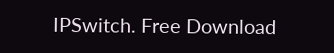IPSwitch. Free Download